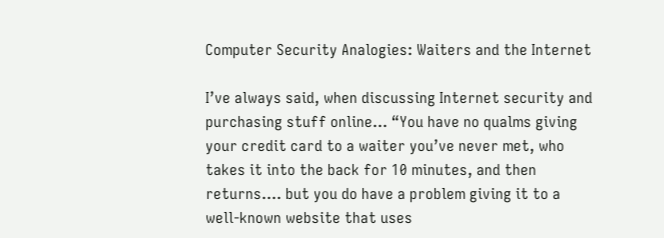Computer Security Analogies: Waiters and the Internet

I’ve always said, when discussing Internet security and purchasing stuff online… “You have no qualms giving your credit card to a waiter you’ve never met, who takes it into the back for 10 minutes, and then returns…. but you do have a problem giving it to a well-known website that uses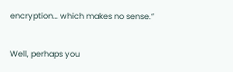encryption… which makes no sense.”

Well, perhaps you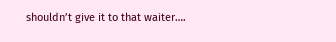shouldn’t give it to that waiter….